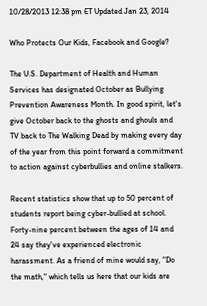10/28/2013 12:38 pm ET Updated Jan 23, 2014

Who Protects Our Kids, Facebook and Google?

The U.S. Department of Health and Human Services has designated October as Bullying Prevention Awareness Month. In good spirit, let's give October back to the ghosts and ghouls and TV back to The Walking Dead by making every day of the year from this point forward a commitment to action against cyberbullies and online stalkers.

Recent statistics show that up to 50 percent of students report being cyber-bullied at school. Forty-nine percent between the ages of 14 and 24 say they've experienced electronic harassment. As a friend of mine would say, "Do the math," which tells us here that our kids are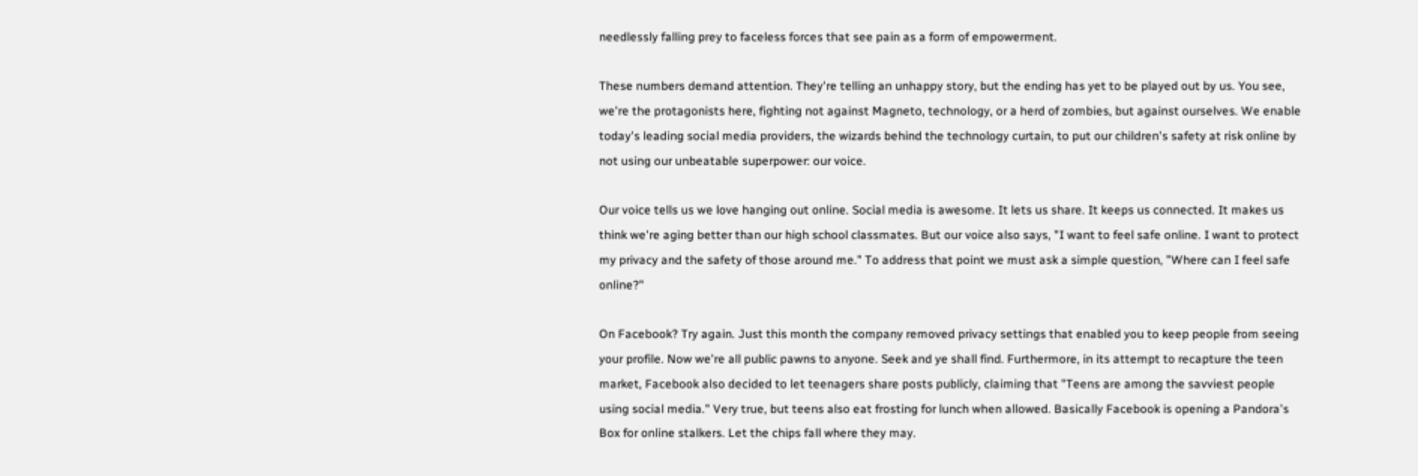needlessly falling prey to faceless forces that see pain as a form of empowerment.

These numbers demand attention. They're telling an unhappy story, but the ending has yet to be played out by us. You see, we're the protagonists here, fighting not against Magneto, technology, or a herd of zombies, but against ourselves. We enable today's leading social media providers, the wizards behind the technology curtain, to put our children's safety at risk online by not using our unbeatable superpower: our voice.

Our voice tells us we love hanging out online. Social media is awesome. It lets us share. It keeps us connected. It makes us think we're aging better than our high school classmates. But our voice also says, "I want to feel safe online. I want to protect my privacy and the safety of those around me." To address that point we must ask a simple question, "Where can I feel safe online?"

On Facebook? Try again. Just this month the company removed privacy settings that enabled you to keep people from seeing your profile. Now we're all public pawns to anyone. Seek and ye shall find. Furthermore, in its attempt to recapture the teen market, Facebook also decided to let teenagers share posts publicly, claiming that "Teens are among the savviest people using social media." Very true, but teens also eat frosting for lunch when allowed. Basically Facebook is opening a Pandora's Box for online stalkers. Let the chips fall where they may.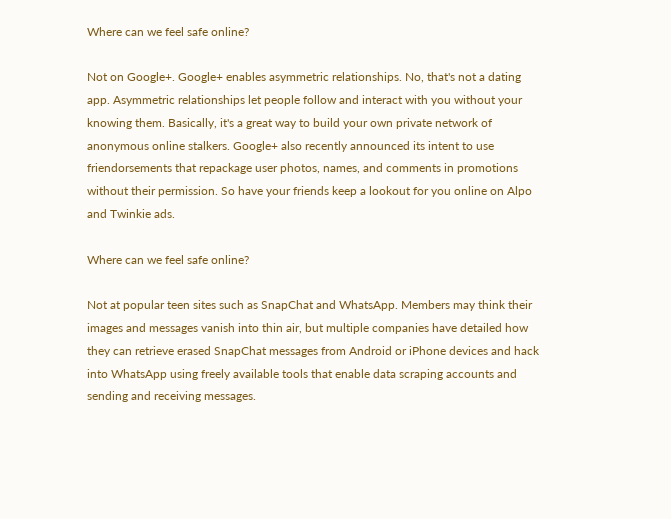Where can we feel safe online?

Not on Google+. Google+ enables asymmetric relationships. No, that's not a dating app. Asymmetric relationships let people follow and interact with you without your knowing them. Basically, it's a great way to build your own private network of anonymous online stalkers. Google+ also recently announced its intent to use friendorsements that repackage user photos, names, and comments in promotions without their permission. So have your friends keep a lookout for you online on Alpo and Twinkie ads.

Where can we feel safe online?

Not at popular teen sites such as SnapChat and WhatsApp. Members may think their images and messages vanish into thin air, but multiple companies have detailed how they can retrieve erased SnapChat messages from Android or iPhone devices and hack into WhatsApp using freely available tools that enable data scraping accounts and sending and receiving messages.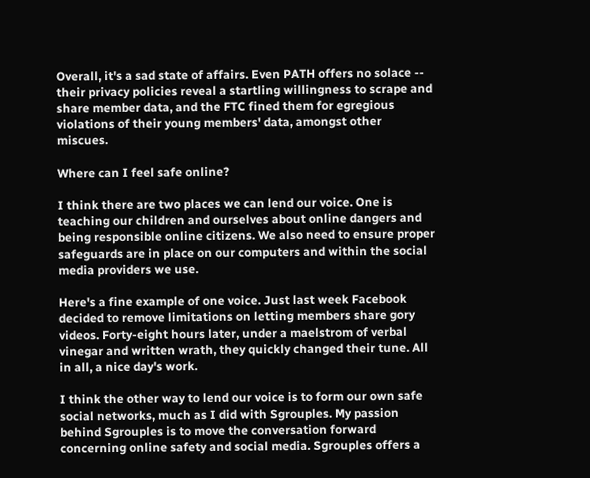Overall, it's a sad state of affairs. Even PATH offers no solace -- their privacy policies reveal a startling willingness to scrape and share member data, and the FTC fined them for egregious violations of their young members' data, amongst other miscues.

Where can I feel safe online?

I think there are two places we can lend our voice. One is teaching our children and ourselves about online dangers and being responsible online citizens. We also need to ensure proper safeguards are in place on our computers and within the social media providers we use.

Here's a fine example of one voice. Just last week Facebook decided to remove limitations on letting members share gory videos. Forty-eight hours later, under a maelstrom of verbal vinegar and written wrath, they quickly changed their tune. All in all, a nice day's work.

I think the other way to lend our voice is to form our own safe social networks, much as I did with Sgrouples. My passion behind Sgrouples is to move the conversation forward concerning online safety and social media. Sgrouples offers a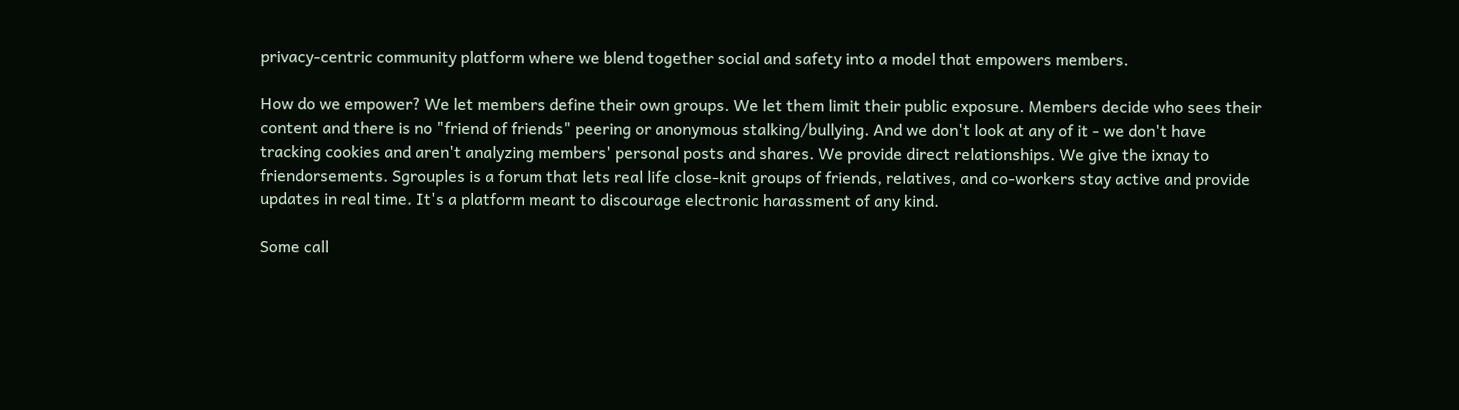privacy-centric community platform where we blend together social and safety into a model that empowers members.

How do we empower? We let members define their own groups. We let them limit their public exposure. Members decide who sees their content and there is no "friend of friends" peering or anonymous stalking/bullying. And we don't look at any of it - we don't have tracking cookies and aren't analyzing members' personal posts and shares. We provide direct relationships. We give the ixnay to friendorsements. Sgrouples is a forum that lets real life close-knit groups of friends, relatives, and co-workers stay active and provide updates in real time. It's a platform meant to discourage electronic harassment of any kind.

Some call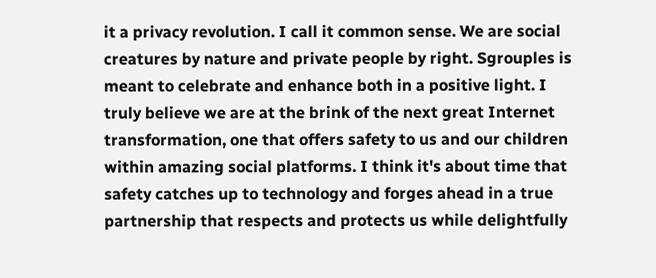it a privacy revolution. I call it common sense. We are social creatures by nature and private people by right. Sgrouples is meant to celebrate and enhance both in a positive light. I truly believe we are at the brink of the next great Internet transformation, one that offers safety to us and our children within amazing social platforms. I think it's about time that safety catches up to technology and forges ahead in a true partnership that respects and protects us while delightfully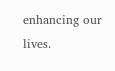enhancing our lives.